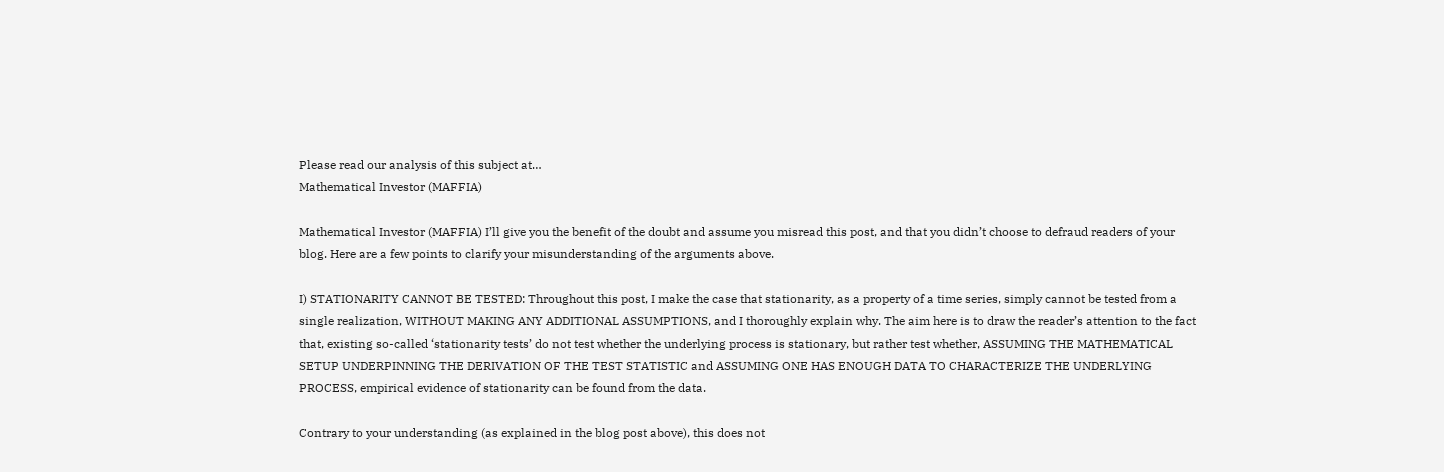Please read our analysis of this subject at…
Mathematical Investor (MAFFIA)

Mathematical Investor (MAFFIA) I’ll give you the benefit of the doubt and assume you misread this post, and that you didn’t choose to defraud readers of your blog. Here are a few points to clarify your misunderstanding of the arguments above.

I) STATIONARITY CANNOT BE TESTED: Throughout this post, I make the case that stationarity, as a property of a time series, simply cannot be tested from a single realization, WITHOUT MAKING ANY ADDITIONAL ASSUMPTIONS, and I thoroughly explain why. The aim here is to draw the reader’s attention to the fact that, existing so-called ‘stationarity tests’ do not test whether the underlying process is stationary, but rather test whether, ASSUMING THE MATHEMATICAL SETUP UNDERPINNING THE DERIVATION OF THE TEST STATISTIC and ASSUMING ONE HAS ENOUGH DATA TO CHARACTERIZE THE UNDERLYING PROCESS, empirical evidence of stationarity can be found from the data.

Contrary to your understanding (as explained in the blog post above), this does not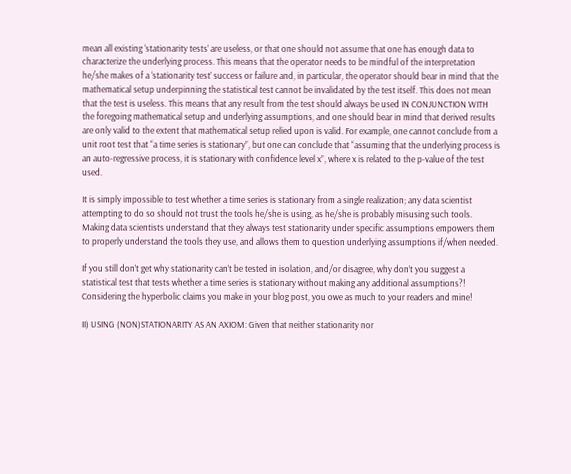mean all existing ‘stationarity tests’ are useless, or that one should not assume that one has enough data to characterize the underlying process. This means that the operator needs to be mindful of the interpretation he/she makes of a ‘stationarity test’ success or failure and, in particular, the operator should bear in mind that the mathematical setup underpinning the statistical test cannot be invalidated by the test itself. This does not mean that the test is useless. This means that any result from the test should always be used IN CONJUNCTION WITH the foregoing mathematical setup and underlying assumptions, and one should bear in mind that derived results are only valid to the extent that mathematical setup relied upon is valid. For example, one cannot conclude from a unit root test that “a time series is stationary”, but one can conclude that “assuming that the underlying process is an auto-regressive process, it is stationary with confidence level x”, where x is related to the p-value of the test used.

It is simply impossible to test whether a time series is stationary from a single realization; any data scientist attempting to do so should not trust the tools he/she is using, as he/she is probably misusing such tools. Making data scientists understand that they always test stationarity under specific assumptions empowers them to properly understand the tools they use, and allows them to question underlying assumptions if/when needed.

If you still don’t get why stationarity can’t be tested in isolation, and/or disagree, why don’t you suggest a statistical test that tests whether a time series is stationary without making any additional assumptions?! Considering the hyperbolic claims you make in your blog post, you owe as much to your readers and mine!

II) USING (NON)STATIONARITY AS AN AXIOM: Given that neither stationarity nor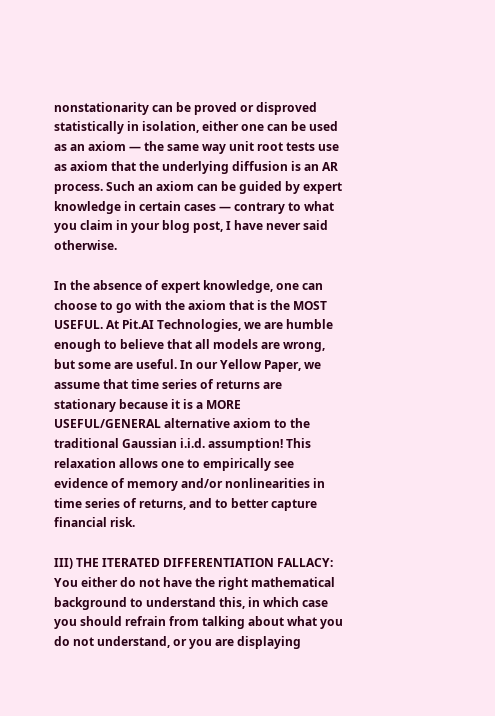nonstationarity can be proved or disproved statistically in isolation, either one can be used as an axiom — the same way unit root tests use as axiom that the underlying diffusion is an AR process. Such an axiom can be guided by expert knowledge in certain cases — contrary to what you claim in your blog post, I have never said otherwise.

In the absence of expert knowledge, one can choose to go with the axiom that is the MOST USEFUL. At Pit.AI Technologies, we are humble enough to believe that all models are wrong, but some are useful. In our Yellow Paper, we assume that time series of returns are stationary because it is a MORE USEFUL/GENERAL alternative axiom to the traditional Gaussian i.i.d. assumption! This relaxation allows one to empirically see evidence of memory and/or nonlinearities in time series of returns, and to better capture financial risk.

III) THE ITERATED DIFFERENTIATION FALLACY: You either do not have the right mathematical background to understand this, in which case you should refrain from talking about what you do not understand, or you are displaying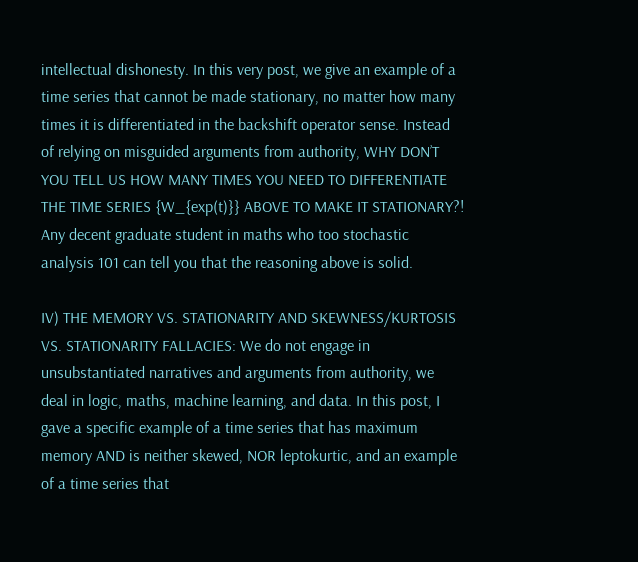intellectual dishonesty. In this very post, we give an example of a time series that cannot be made stationary, no matter how many times it is differentiated in the backshift operator sense. Instead of relying on misguided arguments from authority, WHY DON’T YOU TELL US HOW MANY TIMES YOU NEED TO DIFFERENTIATE THE TIME SERIES {W_{exp(t)}} ABOVE TO MAKE IT STATIONARY?! Any decent graduate student in maths who too stochastic analysis 101 can tell you that the reasoning above is solid.

IV) THE MEMORY VS. STATIONARITY AND SKEWNESS/KURTOSIS VS. STATIONARITY FALLACIES: We do not engage in unsubstantiated narratives and arguments from authority, we deal in logic, maths, machine learning, and data. In this post, I gave a specific example of a time series that has maximum memory AND is neither skewed, NOR leptokurtic, and an example of a time series that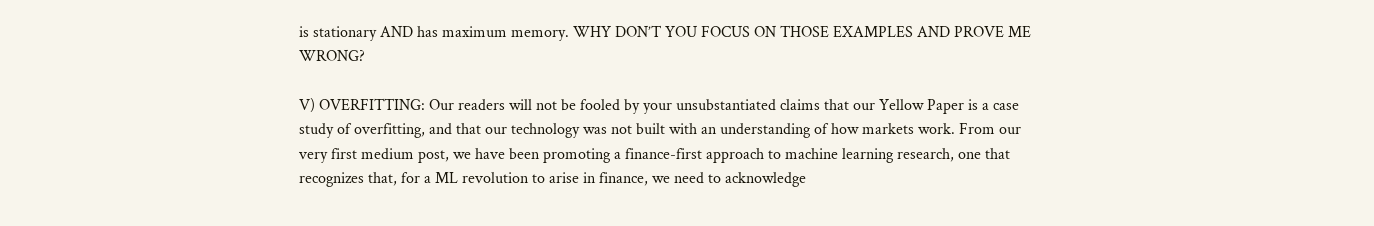is stationary AND has maximum memory. WHY DON’T YOU FOCUS ON THOSE EXAMPLES AND PROVE ME WRONG?

V) OVERFITTING: Our readers will not be fooled by your unsubstantiated claims that our Yellow Paper is a case study of overfitting, and that our technology was not built with an understanding of how markets work. From our very first medium post, we have been promoting a finance-first approach to machine learning research, one that recognizes that, for a ML revolution to arise in finance, we need to acknowledge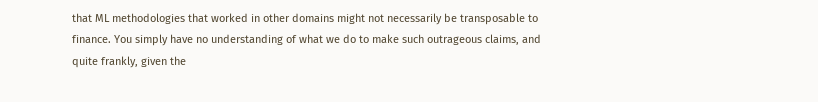that ML methodologies that worked in other domains might not necessarily be transposable to finance. You simply have no understanding of what we do to make such outrageous claims, and quite frankly, given the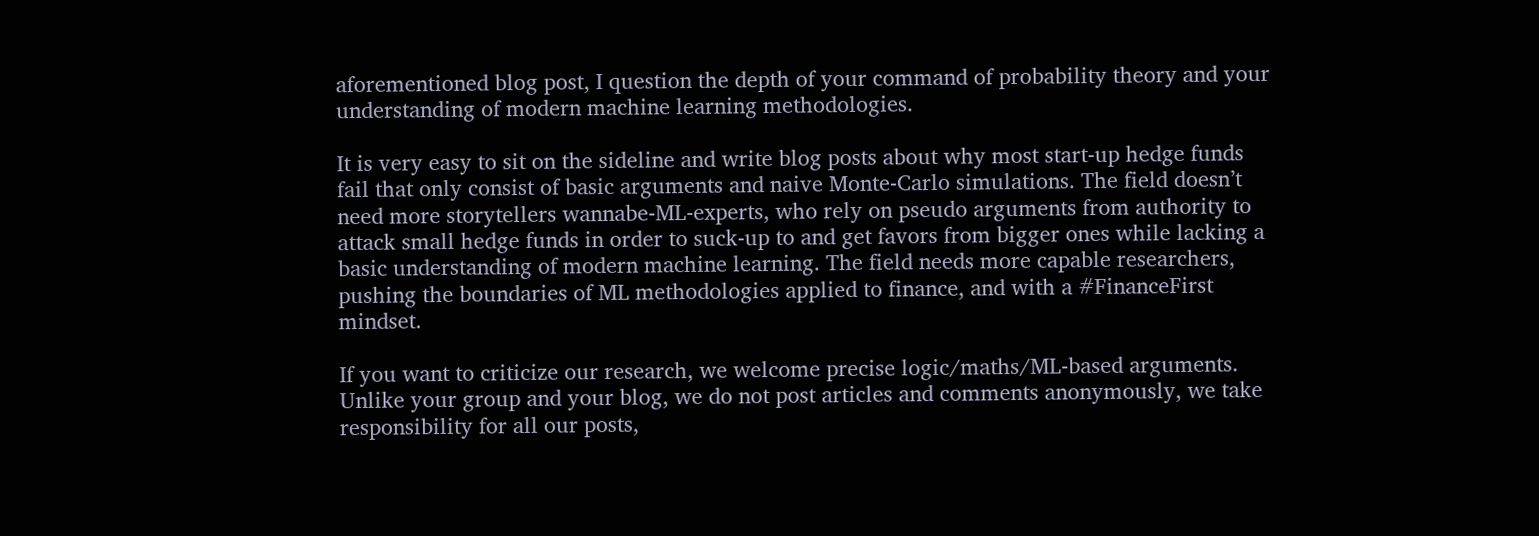aforementioned blog post, I question the depth of your command of probability theory and your understanding of modern machine learning methodologies.

It is very easy to sit on the sideline and write blog posts about why most start-up hedge funds fail that only consist of basic arguments and naive Monte-Carlo simulations. The field doesn’t need more storytellers wannabe-ML-experts, who rely on pseudo arguments from authority to attack small hedge funds in order to suck-up to and get favors from bigger ones while lacking a basic understanding of modern machine learning. The field needs more capable researchers, pushing the boundaries of ML methodologies applied to finance, and with a #FinanceFirst mindset.

If you want to criticize our research, we welcome precise logic/maths/ML-based arguments. Unlike your group and your blog, we do not post articles and comments anonymously, we take responsibility for all our posts,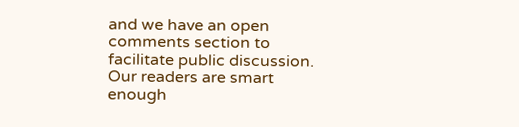and we have an open comments section to facilitate public discussion. Our readers are smart enough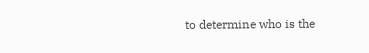to determine who is the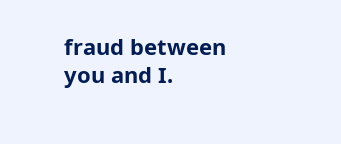fraud between you and I.